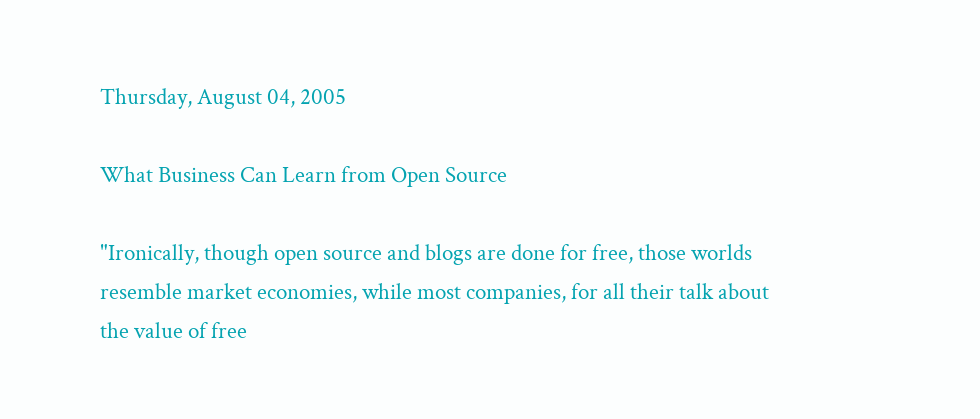Thursday, August 04, 2005

What Business Can Learn from Open Source

"Ironically, though open source and blogs are done for free, those worlds resemble market economies, while most companies, for all their talk about the value of free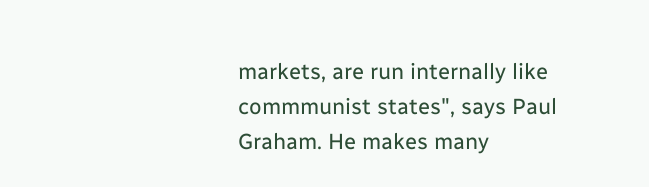markets, are run internally like commmunist states", says Paul Graham. He makes many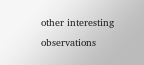other interesting observations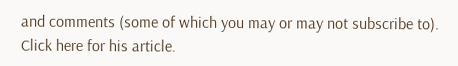and comments (some of which you may or may not subscribe to).
Click here for his article.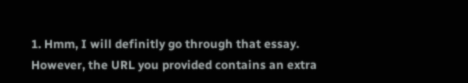1. Hmm, I will definitly go through that essay. However, the URL you provided contains an extra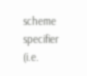scheme specifier (i.e.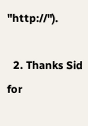"http://").

  2. Thanks Sid for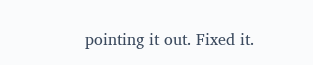pointing it out. Fixed it.